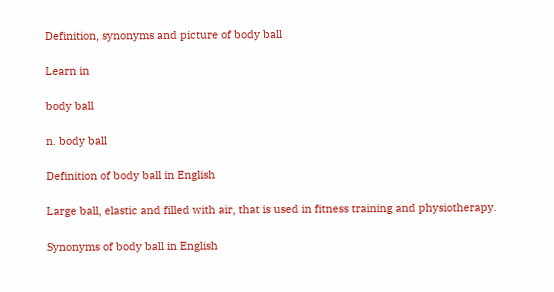Definition, synonyms and picture of body ball

Learn in

body ball

n. body ball

Definition of body ball in English

Large ball, elastic and filled with air, that is used in fitness training and physiotherapy.

Synonyms of body ball in English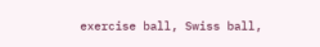exercise ball, Swiss ball,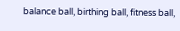balance ball, birthing ball, fitness ball,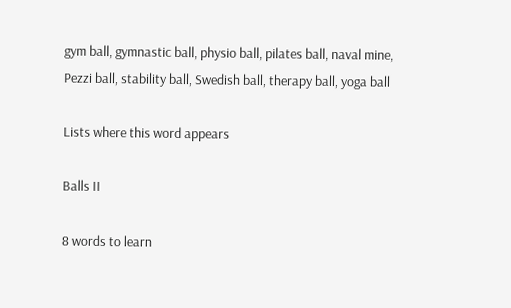gym ball, gymnastic ball, physio ball, pilates ball, naval mine, Pezzi ball, stability ball, Swedish ball, therapy ball, yoga ball

Lists where this word appears

Balls II

8 words to learn